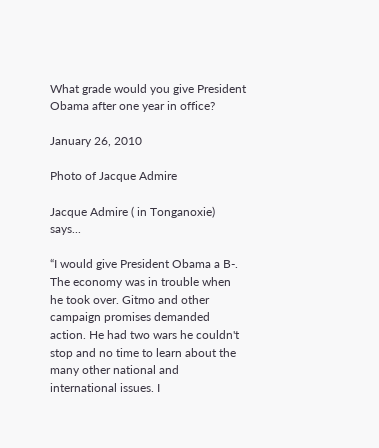What grade would you give President Obama after one year in office?

January 26, 2010

Photo of Jacque Admire

Jacque Admire ( in Tonganoxie) says...

“I would give President Obama a B-. The economy was in trouble when he took over. Gitmo and other campaign promises demanded action. He had two wars he couldn't stop and no time to learn about the many other national and international issues. I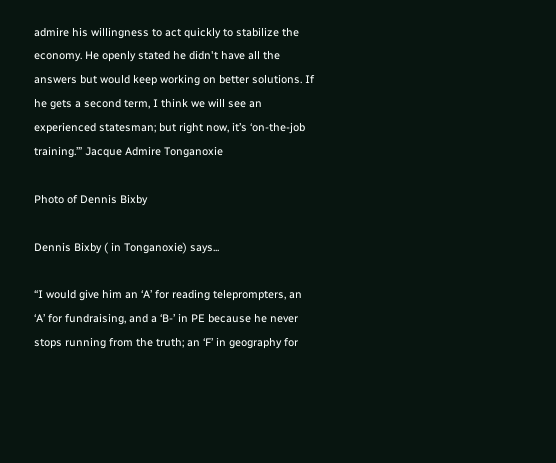admire his willingness to act quickly to stabilize the economy. He openly stated he didn't have all the answers but would keep working on better solutions. If he gets a second term, I think we will see an experienced statesman; but right now, it’s ‘on-the-job training.’” Jacque Admire Tonganoxie

Photo of Dennis Bixby

Dennis Bixby ( in Tonganoxie) says...

“I would give him an ‘A’ for reading teleprompters, an ‘A’ for fundraising, and a ‘B-’ in PE because he never stops running from the truth; an ‘F’ in geography for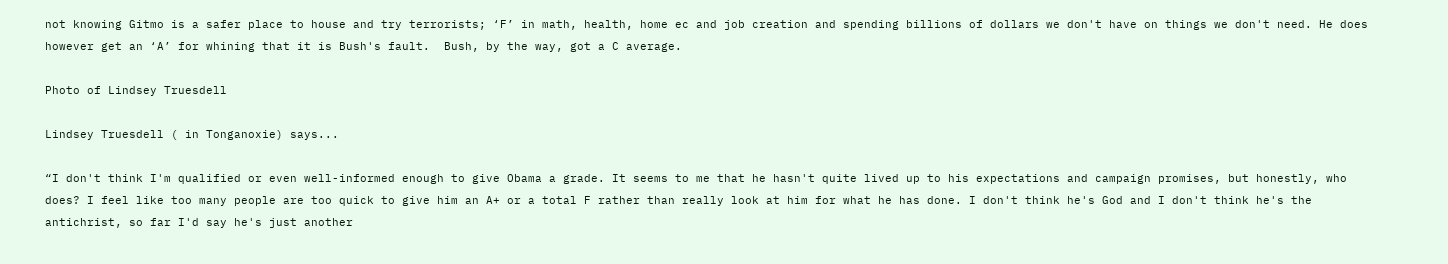not knowing Gitmo is a safer place to house and try terrorists; ‘F’ in math, health, home ec and job creation and spending billions of dollars we don't have on things we don't need. He does however get an ‘A’ for whining that it is Bush's fault.  Bush, by the way, got a C average.

Photo of Lindsey Truesdell

Lindsey Truesdell ( in Tonganoxie) says...

“I don't think I'm qualified or even well-informed enough to give Obama a grade. It seems to me that he hasn't quite lived up to his expectations and campaign promises, but honestly, who does? I feel like too many people are too quick to give him an A+ or a total F rather than really look at him for what he has done. I don't think he's God and I don't think he's the antichrist, so far I'd say he's just another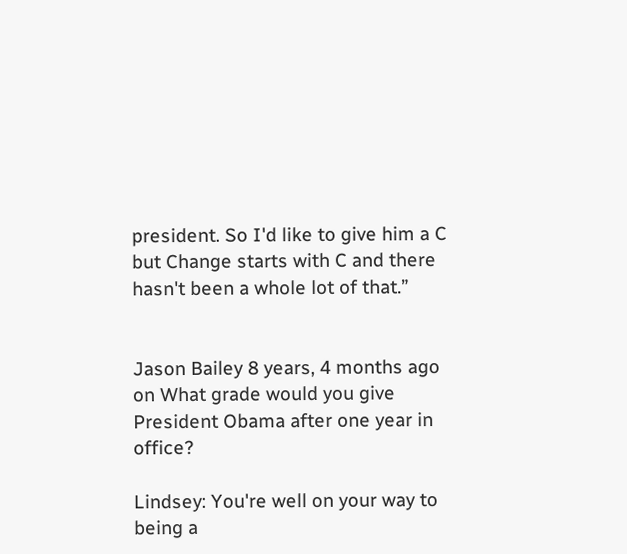president. So I'd like to give him a C but Change starts with C and there hasn't been a whole lot of that.”


Jason Bailey 8 years, 4 months ago on What grade would you give President Obama after one year in office?

Lindsey: You're well on your way to being a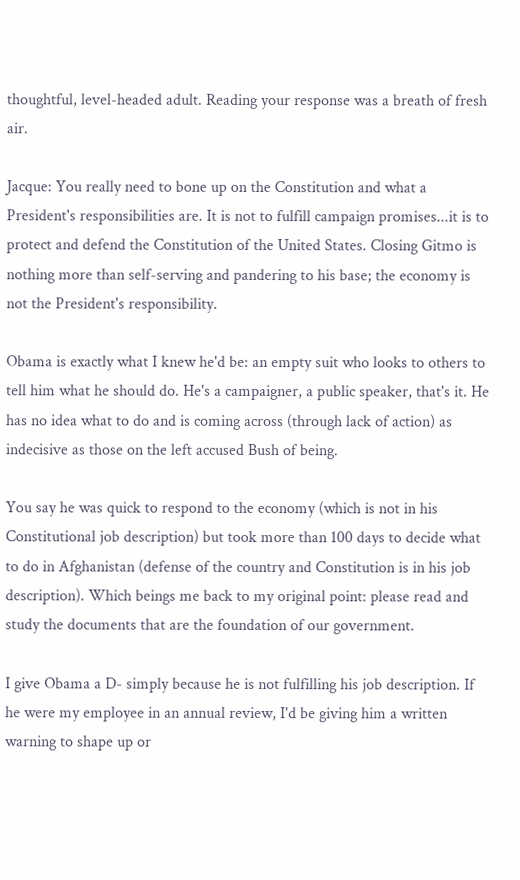thoughtful, level-headed adult. Reading your response was a breath of fresh air.

Jacque: You really need to bone up on the Constitution and what a President's responsibilities are. It is not to fulfill campaign promises...it is to protect and defend the Constitution of the United States. Closing Gitmo is nothing more than self-serving and pandering to his base; the economy is not the President's responsibility.

Obama is exactly what I knew he'd be: an empty suit who looks to others to tell him what he should do. He's a campaigner, a public speaker, that's it. He has no idea what to do and is coming across (through lack of action) as indecisive as those on the left accused Bush of being.

You say he was quick to respond to the economy (which is not in his Constitutional job description) but took more than 100 days to decide what to do in Afghanistan (defense of the country and Constitution is in his job description). Which beings me back to my original point: please read and study the documents that are the foundation of our government.

I give Obama a D- simply because he is not fulfilling his job description. If he were my employee in an annual review, I'd be giving him a written warning to shape up or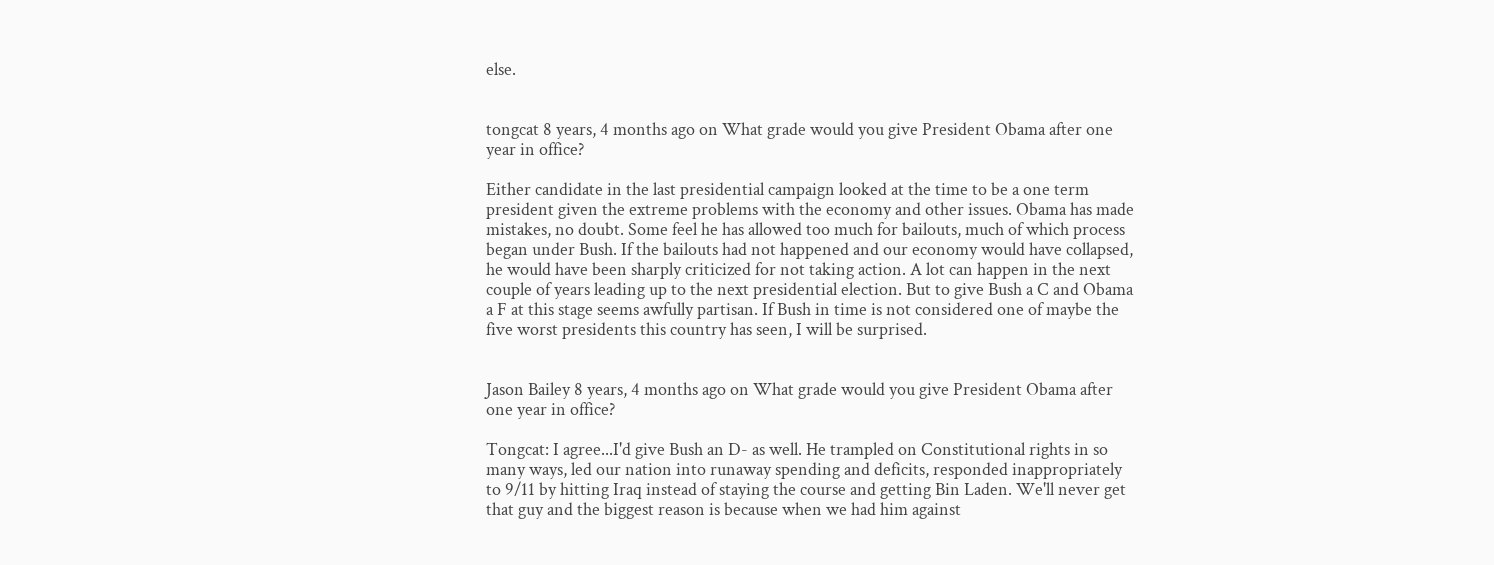else.


tongcat 8 years, 4 months ago on What grade would you give President Obama after one year in office?

Either candidate in the last presidential campaign looked at the time to be a one term president given the extreme problems with the economy and other issues. Obama has made mistakes, no doubt. Some feel he has allowed too much for bailouts, much of which process began under Bush. If the bailouts had not happened and our economy would have collapsed, he would have been sharply criticized for not taking action. A lot can happen in the next couple of years leading up to the next presidential election. But to give Bush a C and Obama a F at this stage seems awfully partisan. If Bush in time is not considered one of maybe the five worst presidents this country has seen, I will be surprised.


Jason Bailey 8 years, 4 months ago on What grade would you give President Obama after one year in office?

Tongcat: I agree...I'd give Bush an D- as well. He trampled on Constitutional rights in so many ways, led our nation into runaway spending and deficits, responded inappropriately to 9/11 by hitting Iraq instead of staying the course and getting Bin Laden. We'll never get that guy and the biggest reason is because when we had him against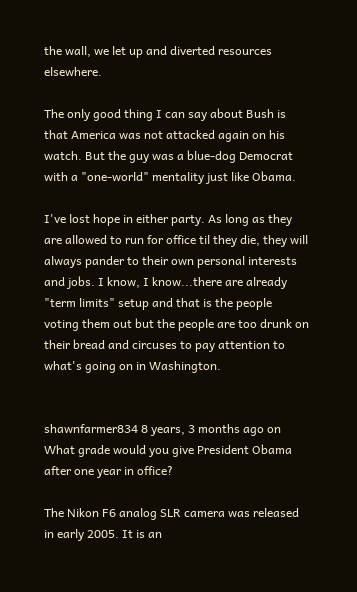the wall, we let up and diverted resources elsewhere.

The only good thing I can say about Bush is that America was not attacked again on his watch. But the guy was a blue-dog Democrat with a "one-world" mentality just like Obama.

I've lost hope in either party. As long as they are allowed to run for office til they die, they will always pander to their own personal interests and jobs. I know, I know...there are already "term limits" setup and that is the people voting them out but the people are too drunk on their bread and circuses to pay attention to what's going on in Washington.


shawnfarmer834 8 years, 3 months ago on What grade would you give President Obama after one year in office?

The Nikon F6 analog SLR camera was released in early 2005. It is an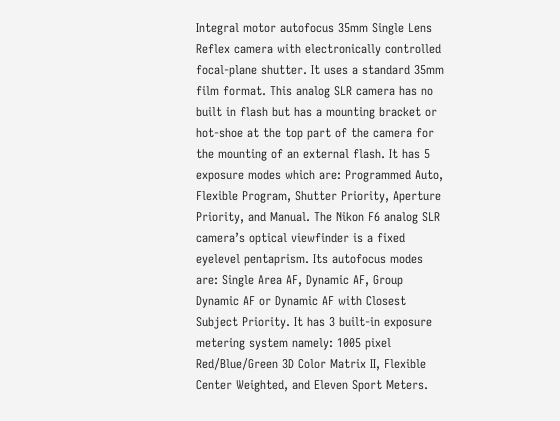Integral motor autofocus 35mm Single Lens Reflex camera with electronically controlled focal-plane shutter. It uses a standard 35mm film format. This analog SLR camera has no built in flash but has a mounting bracket or hot-shoe at the top part of the camera for the mounting of an external flash. It has 5 exposure modes which are: Programmed Auto, Flexible Program, Shutter Priority, Aperture Priority, and Manual. The Nikon F6 analog SLR camera’s optical viewfinder is a fixed eyelevel pentaprism. Its autofocus modes are: Single Area AF, Dynamic AF, Group Dynamic AF or Dynamic AF with Closest Subject Priority. It has 3 built-in exposure metering system namely: 1005 pixel Red/Blue/Green 3D Color Matrix II, Flexible Center Weighted, and Eleven Sport Meters.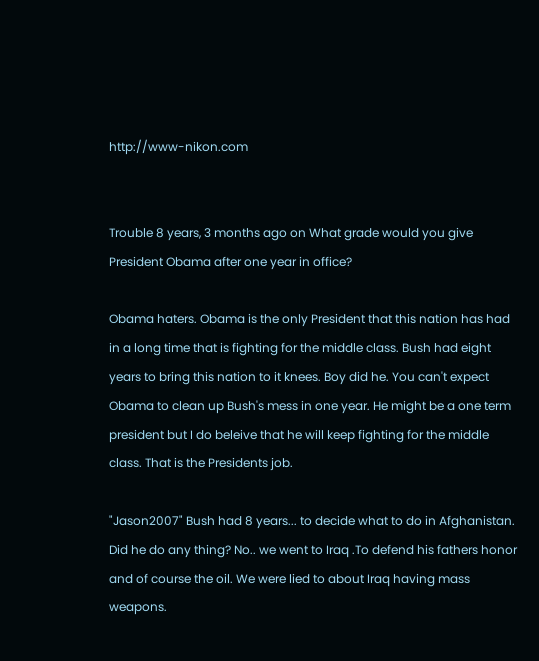http://www-nikon.com


Trouble 8 years, 3 months ago on What grade would you give President Obama after one year in office?

Obama haters. Obama is the only President that this nation has had in a long time that is fighting for the middle class. Bush had eight years to bring this nation to it knees. Boy did he. You can't expect Obama to clean up Bush's mess in one year. He might be a one term president but I do beleive that he will keep fighting for the middle class. That is the Presidents job.

"Jason2007" Bush had 8 years... to decide what to do in Afghanistan. Did he do any thing? No.. we went to Iraq .To defend his fathers honor and of course the oil. We were lied to about Iraq having mass weapons.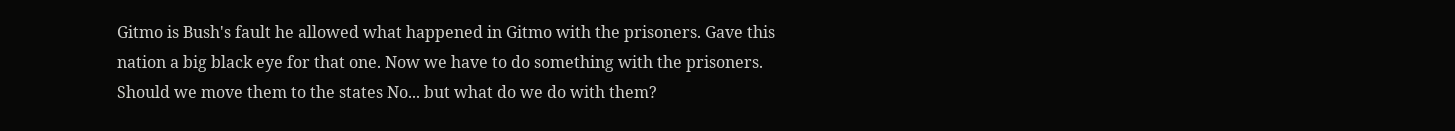Gitmo is Bush's fault he allowed what happened in Gitmo with the prisoners. Gave this nation a big black eye for that one. Now we have to do something with the prisoners. Should we move them to the states No... but what do we do with them?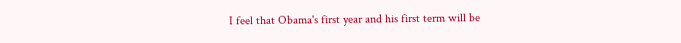I feel that Obama's first year and his first term will be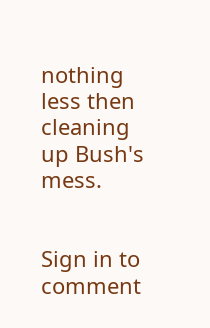nothing less then cleaning up Bush's mess.


Sign in to comment